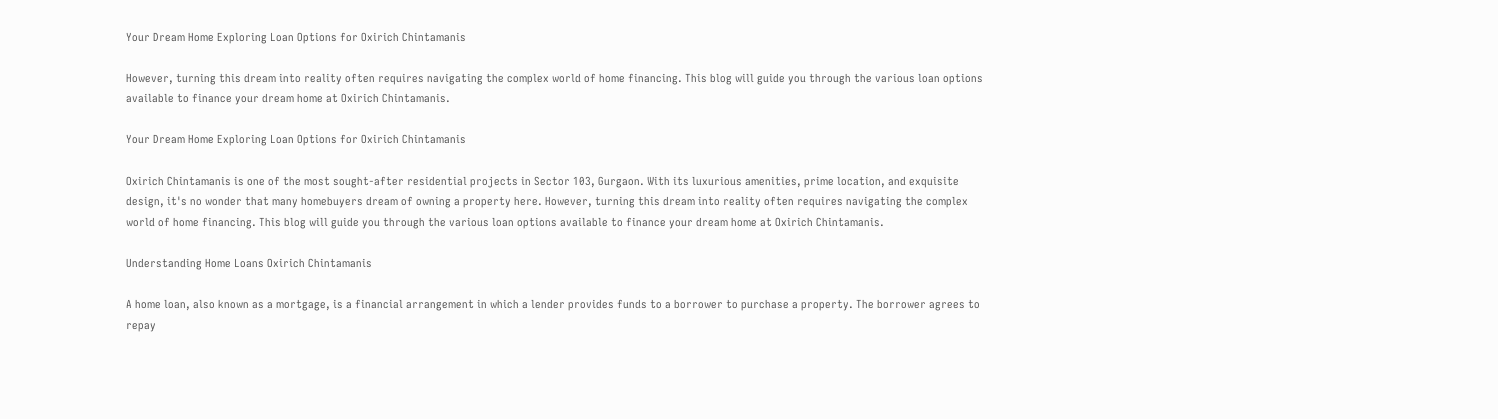Your Dream Home Exploring Loan Options for Oxirich Chintamanis

However, turning this dream into reality often requires navigating the complex world of home financing. This blog will guide you through the various loan options available to finance your dream home at Oxirich Chintamanis.

Your Dream Home Exploring Loan Options for Oxirich Chintamanis

Oxirich Chintamanis is one of the most sought-after residential projects in Sector 103, Gurgaon. With its luxurious amenities, prime location, and exquisite design, it's no wonder that many homebuyers dream of owning a property here. However, turning this dream into reality often requires navigating the complex world of home financing. This blog will guide you through the various loan options available to finance your dream home at Oxirich Chintamanis.

Understanding Home Loans Oxirich Chintamanis

A home loan, also known as a mortgage, is a financial arrangement in which a lender provides funds to a borrower to purchase a property. The borrower agrees to repay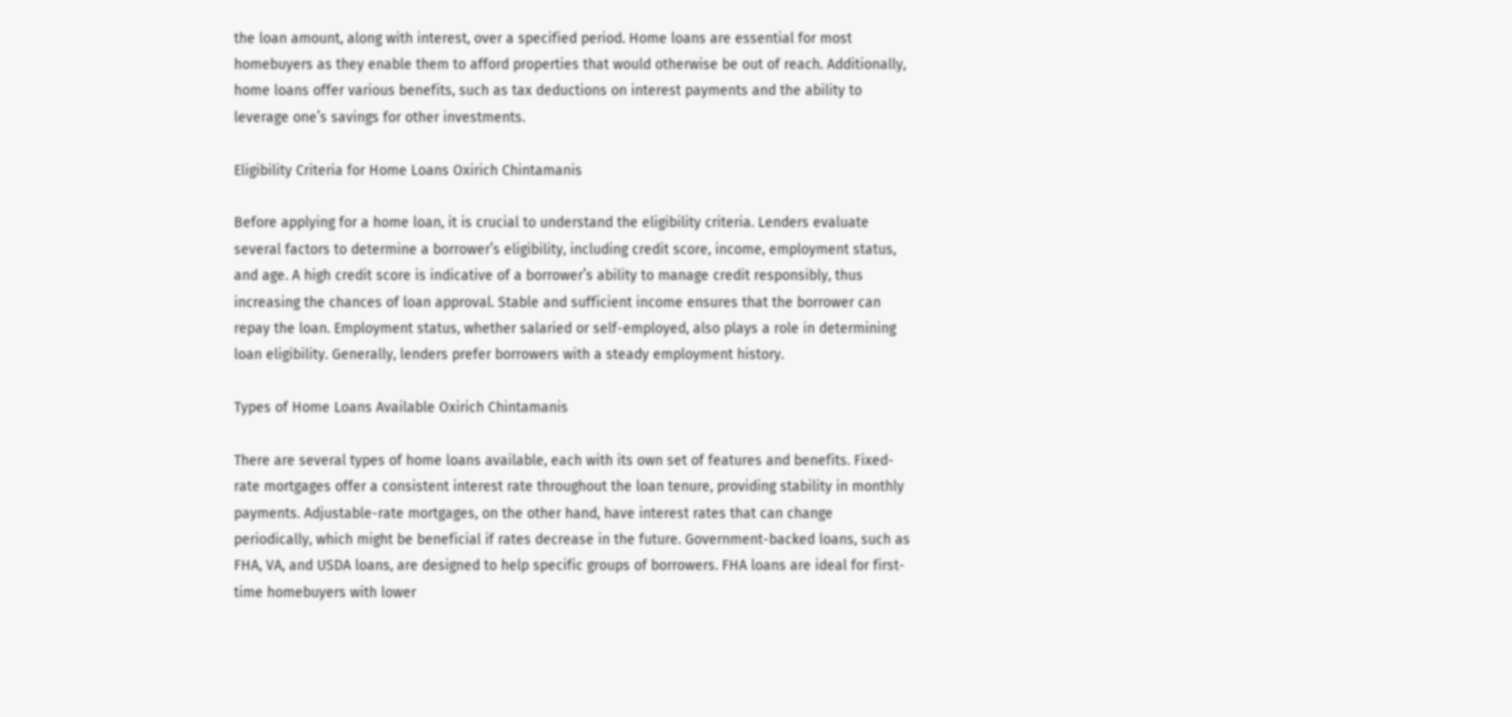the loan amount, along with interest, over a specified period. Home loans are essential for most homebuyers as they enable them to afford properties that would otherwise be out of reach. Additionally, home loans offer various benefits, such as tax deductions on interest payments and the ability to leverage one’s savings for other investments.

Eligibility Criteria for Home Loans Oxirich Chintamanis

Before applying for a home loan, it is crucial to understand the eligibility criteria. Lenders evaluate several factors to determine a borrower’s eligibility, including credit score, income, employment status, and age. A high credit score is indicative of a borrower’s ability to manage credit responsibly, thus increasing the chances of loan approval. Stable and sufficient income ensures that the borrower can repay the loan. Employment status, whether salaried or self-employed, also plays a role in determining loan eligibility. Generally, lenders prefer borrowers with a steady employment history.

Types of Home Loans Available Oxirich Chintamanis

There are several types of home loans available, each with its own set of features and benefits. Fixed-rate mortgages offer a consistent interest rate throughout the loan tenure, providing stability in monthly payments. Adjustable-rate mortgages, on the other hand, have interest rates that can change periodically, which might be beneficial if rates decrease in the future. Government-backed loans, such as FHA, VA, and USDA loans, are designed to help specific groups of borrowers. FHA loans are ideal for first-time homebuyers with lower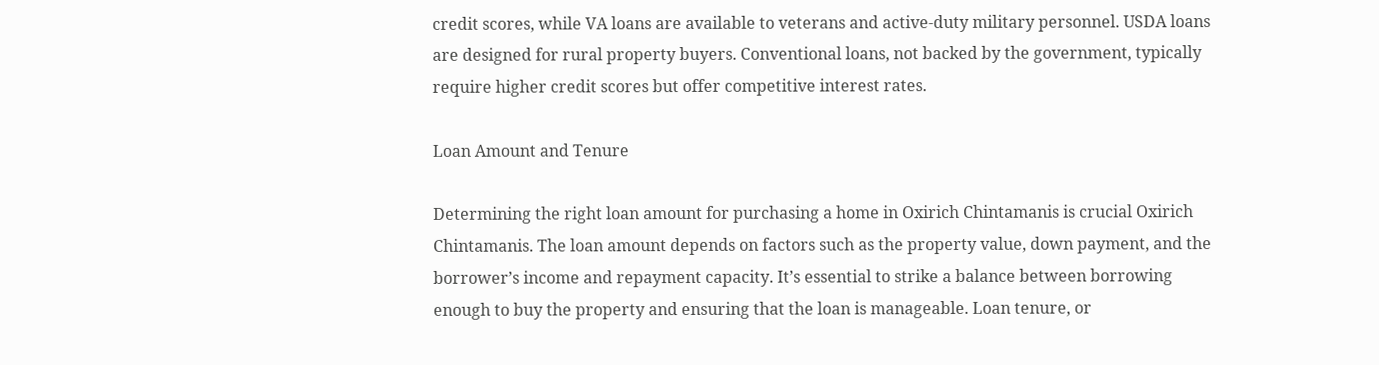credit scores, while VA loans are available to veterans and active-duty military personnel. USDA loans are designed for rural property buyers. Conventional loans, not backed by the government, typically require higher credit scores but offer competitive interest rates.

Loan Amount and Tenure

Determining the right loan amount for purchasing a home in Oxirich Chintamanis is crucial Oxirich Chintamanis. The loan amount depends on factors such as the property value, down payment, and the borrower’s income and repayment capacity. It’s essential to strike a balance between borrowing enough to buy the property and ensuring that the loan is manageable. Loan tenure, or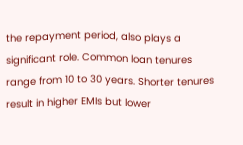the repayment period, also plays a significant role. Common loan tenures range from 10 to 30 years. Shorter tenures result in higher EMIs but lower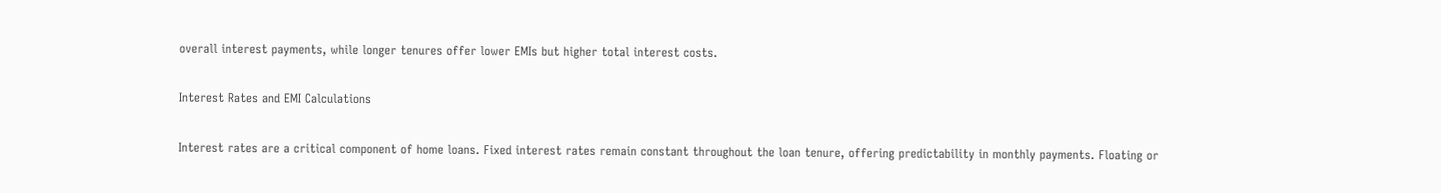overall interest payments, while longer tenures offer lower EMIs but higher total interest costs.

Interest Rates and EMI Calculations

Interest rates are a critical component of home loans. Fixed interest rates remain constant throughout the loan tenure, offering predictability in monthly payments. Floating or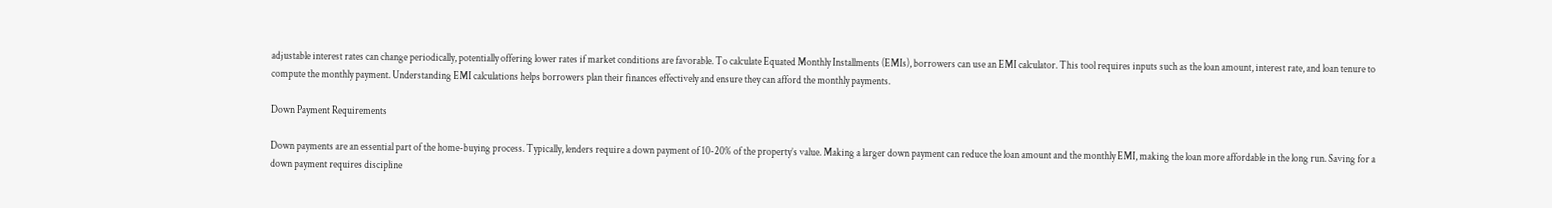adjustable interest rates can change periodically, potentially offering lower rates if market conditions are favorable. To calculate Equated Monthly Installments (EMIs), borrowers can use an EMI calculator. This tool requires inputs such as the loan amount, interest rate, and loan tenure to compute the monthly payment. Understanding EMI calculations helps borrowers plan their finances effectively and ensure they can afford the monthly payments.

Down Payment Requirements

Down payments are an essential part of the home-buying process. Typically, lenders require a down payment of 10-20% of the property’s value. Making a larger down payment can reduce the loan amount and the monthly EMI, making the loan more affordable in the long run. Saving for a down payment requires discipline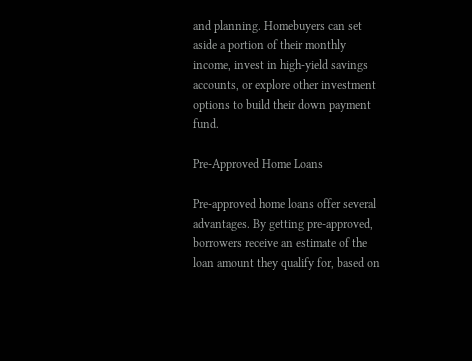and planning. Homebuyers can set aside a portion of their monthly income, invest in high-yield savings accounts, or explore other investment options to build their down payment fund.

Pre-Approved Home Loans

Pre-approved home loans offer several advantages. By getting pre-approved, borrowers receive an estimate of the loan amount they qualify for, based on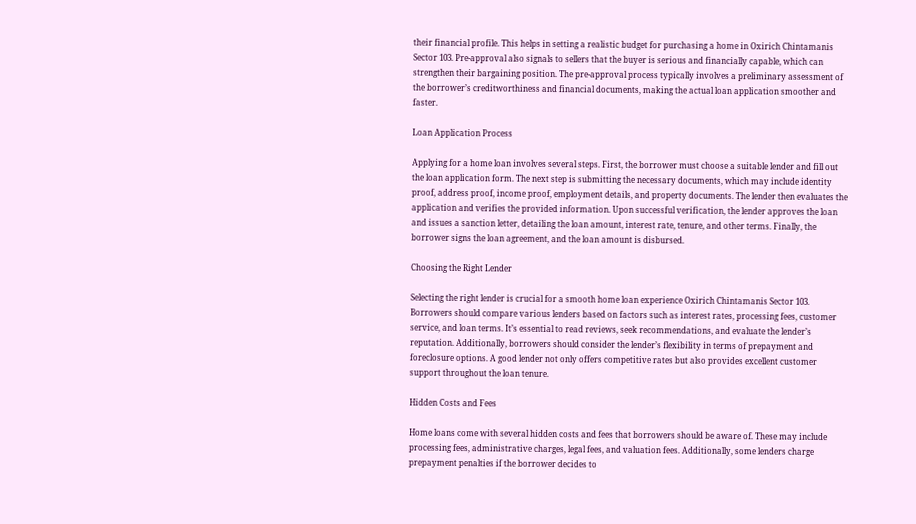their financial profile. This helps in setting a realistic budget for purchasing a home in Oxirich Chintamanis Sector 103. Pre-approval also signals to sellers that the buyer is serious and financially capable, which can strengthen their bargaining position. The pre-approval process typically involves a preliminary assessment of the borrower’s creditworthiness and financial documents, making the actual loan application smoother and faster.

Loan Application Process

Applying for a home loan involves several steps. First, the borrower must choose a suitable lender and fill out the loan application form. The next step is submitting the necessary documents, which may include identity proof, address proof, income proof, employment details, and property documents. The lender then evaluates the application and verifies the provided information. Upon successful verification, the lender approves the loan and issues a sanction letter, detailing the loan amount, interest rate, tenure, and other terms. Finally, the borrower signs the loan agreement, and the loan amount is disbursed.

Choosing the Right Lender

Selecting the right lender is crucial for a smooth home loan experience Oxirich Chintamanis Sector 103. Borrowers should compare various lenders based on factors such as interest rates, processing fees, customer service, and loan terms. It’s essential to read reviews, seek recommendations, and evaluate the lender’s reputation. Additionally, borrowers should consider the lender’s flexibility in terms of prepayment and foreclosure options. A good lender not only offers competitive rates but also provides excellent customer support throughout the loan tenure.

Hidden Costs and Fees

Home loans come with several hidden costs and fees that borrowers should be aware of. These may include processing fees, administrative charges, legal fees, and valuation fees. Additionally, some lenders charge prepayment penalties if the borrower decides to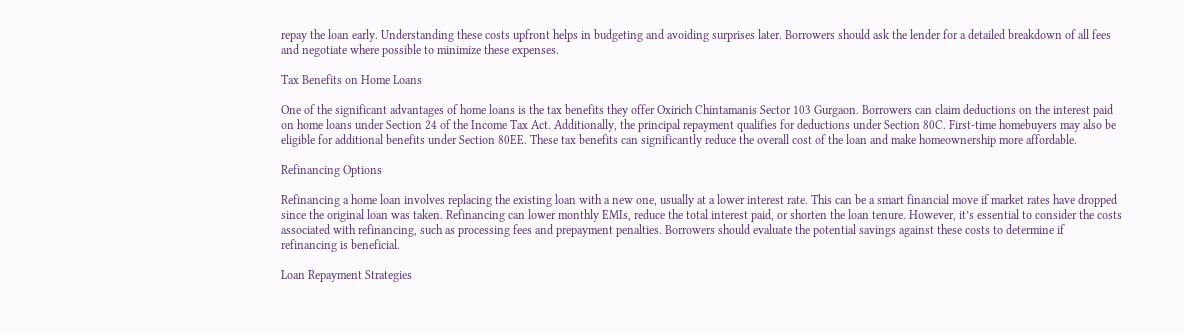repay the loan early. Understanding these costs upfront helps in budgeting and avoiding surprises later. Borrowers should ask the lender for a detailed breakdown of all fees and negotiate where possible to minimize these expenses.

Tax Benefits on Home Loans

One of the significant advantages of home loans is the tax benefits they offer Oxirich Chintamanis Sector 103 Gurgaon. Borrowers can claim deductions on the interest paid on home loans under Section 24 of the Income Tax Act. Additionally, the principal repayment qualifies for deductions under Section 80C. First-time homebuyers may also be eligible for additional benefits under Section 80EE. These tax benefits can significantly reduce the overall cost of the loan and make homeownership more affordable.

Refinancing Options

Refinancing a home loan involves replacing the existing loan with a new one, usually at a lower interest rate. This can be a smart financial move if market rates have dropped since the original loan was taken. Refinancing can lower monthly EMIs, reduce the total interest paid, or shorten the loan tenure. However, it’s essential to consider the costs associated with refinancing, such as processing fees and prepayment penalties. Borrowers should evaluate the potential savings against these costs to determine if refinancing is beneficial.

Loan Repayment Strategies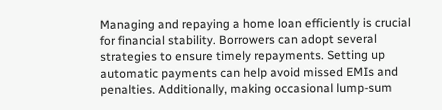Managing and repaying a home loan efficiently is crucial for financial stability. Borrowers can adopt several strategies to ensure timely repayments. Setting up automatic payments can help avoid missed EMIs and penalties. Additionally, making occasional lump-sum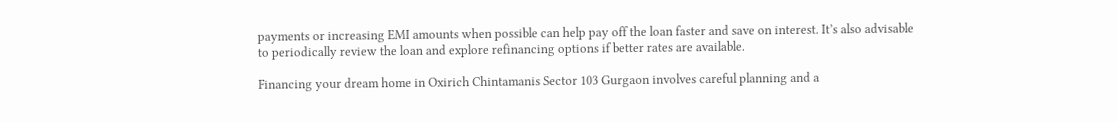payments or increasing EMI amounts when possible can help pay off the loan faster and save on interest. It’s also advisable to periodically review the loan and explore refinancing options if better rates are available.

Financing your dream home in Oxirich Chintamanis Sector 103 Gurgaon involves careful planning and a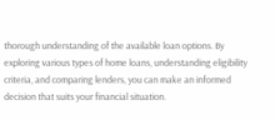thorough understanding of the available loan options. By exploring various types of home loans, understanding eligibility criteria, and comparing lenders, you can make an informed decision that suits your financial situation.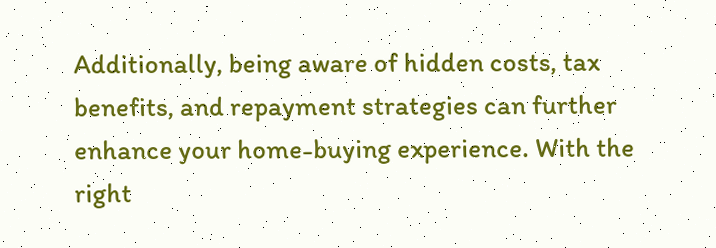Additionally, being aware of hidden costs, tax benefits, and repayment strategies can further enhance your home-buying experience. With the right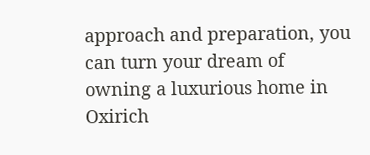approach and preparation, you can turn your dream of owning a luxurious home in Oxirich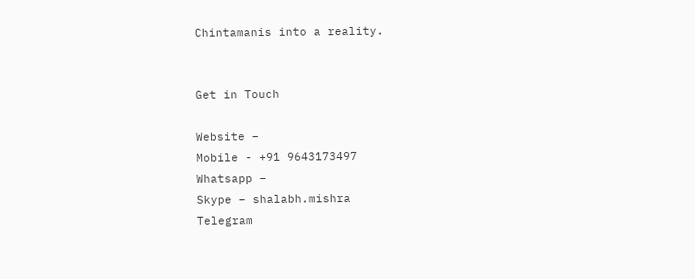Chintamanis into a reality.


Get in Touch

Website –
Mobile - +91 9643173497
Whatsapp –
Skype – shalabh.mishra
Telegram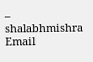– shalabhmishra
Email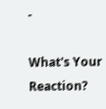-

What's Your Reaction?